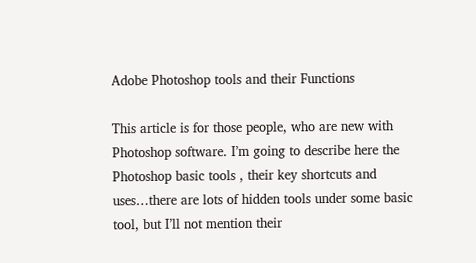Adobe Photoshop tools and their Functions

This article is for those people, who are new with Photoshop software. I’m going to describe here the Photoshop basic tools , their key shortcuts and uses…there are lots of hidden tools under some basic tool, but I’ll not mention their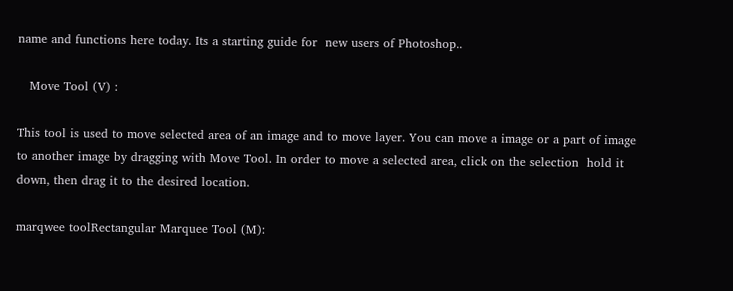name and functions here today. Its a starting guide for  new users of Photoshop..

   Move Tool (V) :

This tool is used to move selected area of an image and to move layer. You can move a image or a part of image to another image by dragging with Move Tool. In order to move a selected area, click on the selection  hold it down, then drag it to the desired location.

marqwee toolRectangular Marquee Tool (M):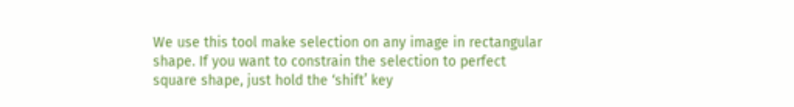We use this tool make selection on any image in rectangular shape. If you want to constrain the selection to perfect square shape, just hold the ‘shift’ key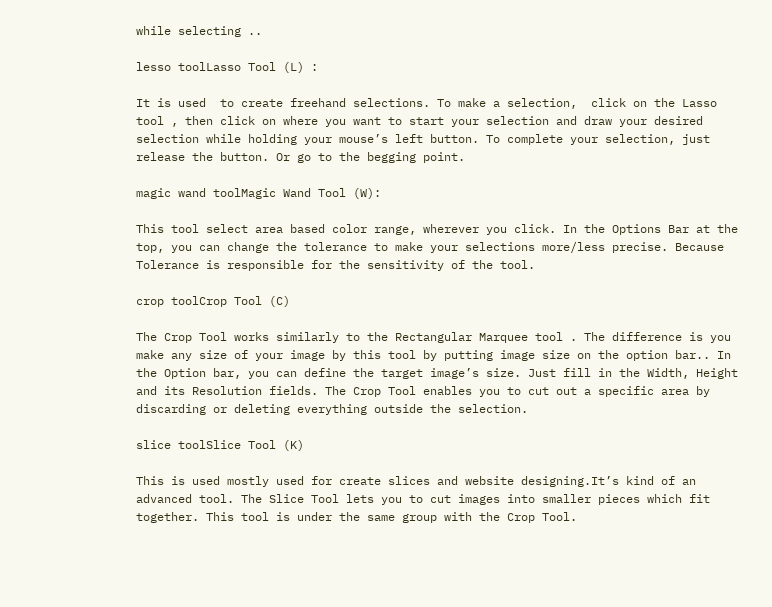while selecting ..

lesso toolLasso Tool (L) :

It is used  to create freehand selections. To make a selection,  click on the Lasso tool , then click on where you want to start your selection and draw your desired selection while holding your mouse’s left button. To complete your selection, just release the button. Or go to the begging point.

magic wand toolMagic Wand Tool (W):

This tool select area based color range, wherever you click. In the Options Bar at the top, you can change the tolerance to make your selections more/less precise. Because  Tolerance is responsible for the sensitivity of the tool.

crop toolCrop Tool (C)

The Crop Tool works similarly to the Rectangular Marquee tool . The difference is you make any size of your image by this tool by putting image size on the option bar.. In the Option bar, you can define the target image’s size. Just fill in the Width, Height and its Resolution fields. The Crop Tool enables you to cut out a specific area by discarding or deleting everything outside the selection.

slice toolSlice Tool (K)

This is used mostly used for create slices and website designing.It’s kind of an advanced tool. The Slice Tool lets you to cut images into smaller pieces which fit together. This tool is under the same group with the Crop Tool.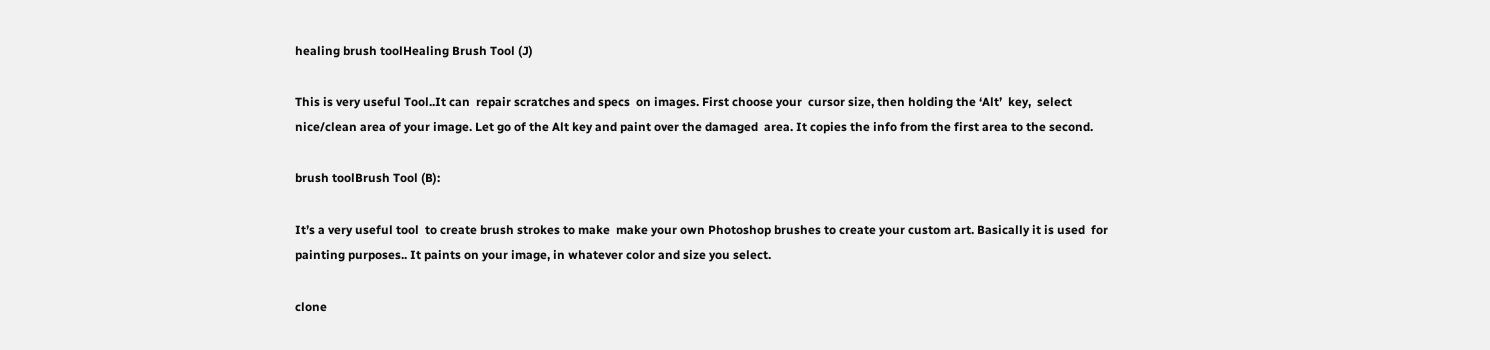healing brush toolHealing Brush Tool (J)

This is very useful Tool..It can  repair scratches and specs  on images. First choose your  cursor size, then holding the ‘Alt’  key,  select  nice/clean area of your image. Let go of the Alt key and paint over the damaged  area. It copies the info from the first area to the second.

brush toolBrush Tool (B):

It’s a very useful tool  to create brush strokes to make  make your own Photoshop brushes to create your custom art. Basically it is used  for painting purposes.. It paints on your image, in whatever color and size you select.

clone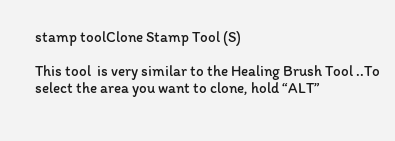stamp toolClone Stamp Tool (S)

This tool  is very similar to the Healing Brush Tool ..To select the area you want to clone, hold “ALT”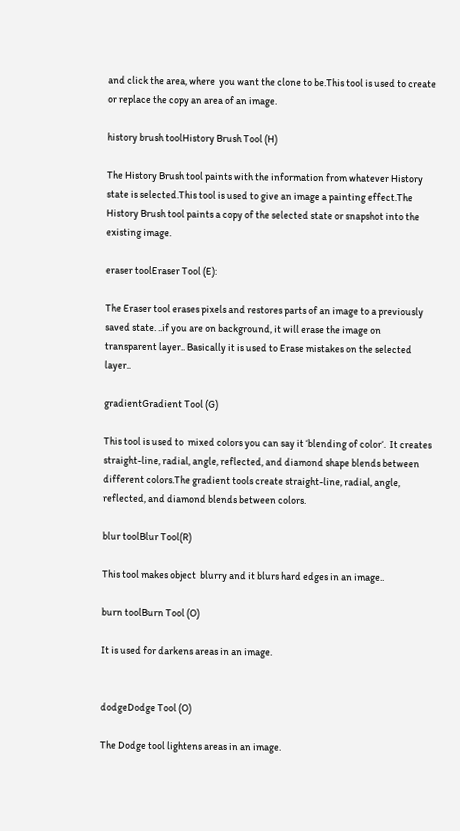and click the area, where  you want the clone to be.This tool is used to create or replace the copy an area of an image.

history brush toolHistory Brush Tool (H)

The History Brush tool paints with the information from whatever History state is selected.This tool is used to give an image a painting effect.The History Brush tool paints a copy of the selected state or snapshot into the existing image.

eraser toolEraser Tool (E):

The Eraser tool erases pixels and restores parts of an image to a previously saved state. ..if you are on background, it will erase the image on transparent layer.. Basically it is used to Erase mistakes on the selected layer..

gradientGradient Tool (G)

This tool is used to  mixed colors you can say it ‘blending of color‘.  It creates straight-line, radial, angle, reflected, and diamond shape blends between different colors.The gradient tools create straight-line, radial, angle, reflected, and diamond blends between colors.

blur toolBlur Tool(R)

This tool makes object  blurry and it blurs hard edges in an image..

burn toolBurn Tool (O)

It is used for darkens areas in an image.


dodgeDodge Tool (O)

The Dodge tool lightens areas in an image.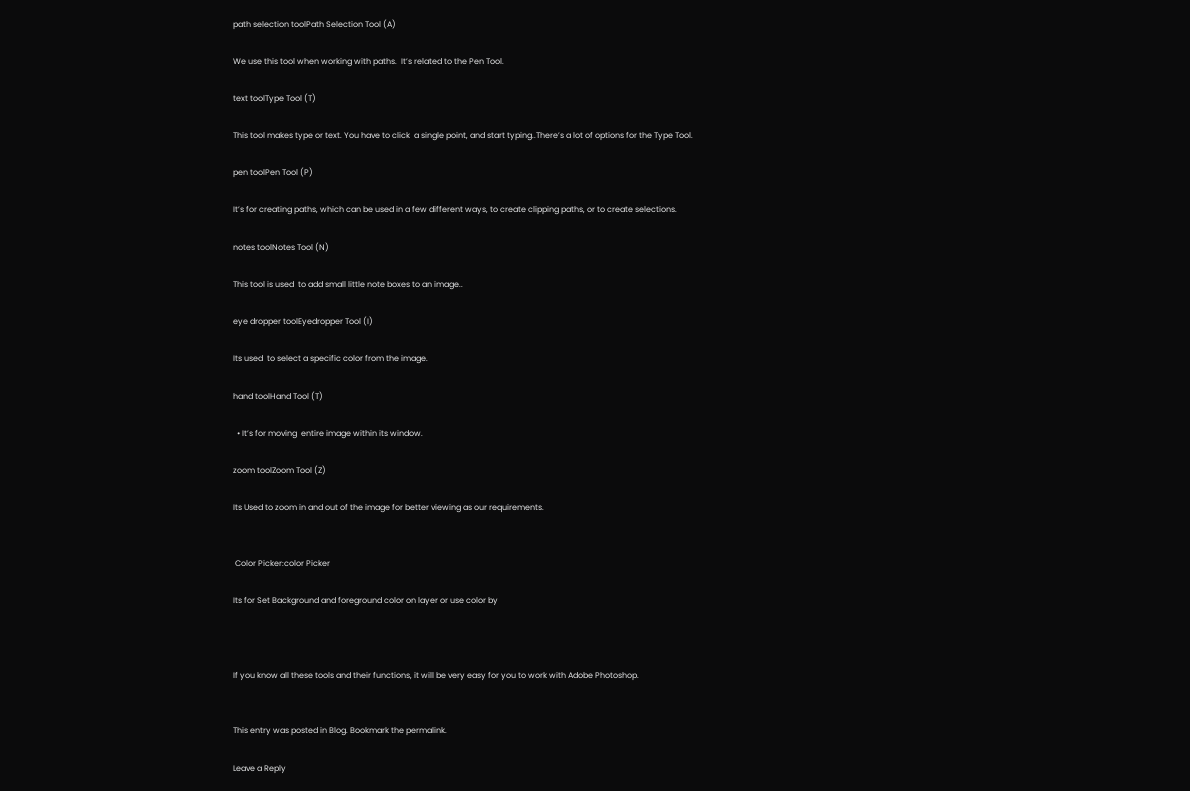path selection toolPath Selection Tool (A)

We use this tool when working with paths.  It’s related to the Pen Tool.

text toolType Tool (T)

This tool makes type or text. You have to click  a single point, and start typing..There’s a lot of options for the Type Tool.

pen toolPen Tool (P)

It’s for creating paths, which can be used in a few different ways, to create clipping paths, or to create selections.

notes toolNotes Tool (N)

This tool is used  to add small little note boxes to an image..

eye dropper toolEyedropper Tool (I)

Its used  to select a specific color from the image.

hand toolHand Tool (T)

  • It’s for moving  entire image within its window.

zoom toolZoom Tool (Z)

Its Used to zoom in and out of the image for better viewing as our requirements.


 Color Picker:color Picker

Its for Set Background and foreground color on layer or use color by



If you know all these tools and their functions, it will be very easy for you to work with Adobe Photoshop.


This entry was posted in Blog. Bookmark the permalink.

Leave a Reply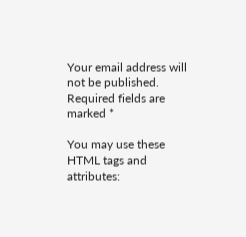Your email address will not be published. Required fields are marked *

You may use these HTML tags and attributes: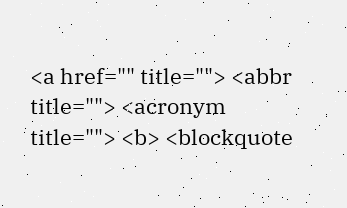<a href="" title=""> <abbr title=""> <acronym title=""> <b> <blockquote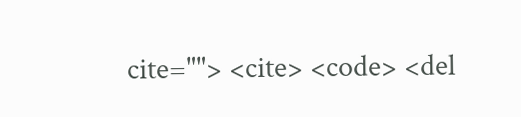cite=""> <cite> <code> <del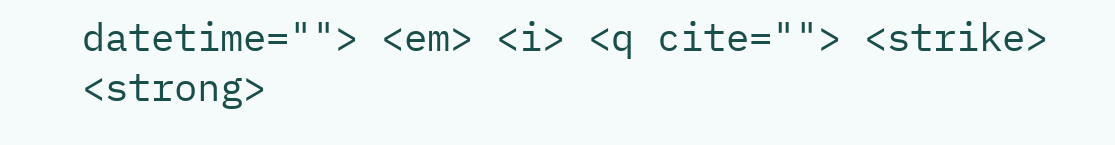datetime=""> <em> <i> <q cite=""> <strike> <strong>